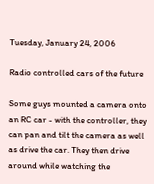Tuesday, January 24, 2006

Radio controlled cars of the future

Some guys mounted a camera onto an RC car - with the controller, they can pan and tilt the camera as well as drive the car. They then drive around while watching the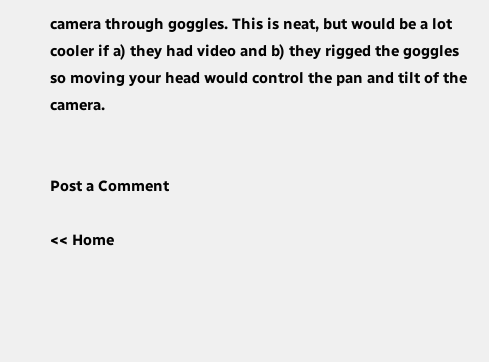camera through goggles. This is neat, but would be a lot cooler if a) they had video and b) they rigged the goggles so moving your head would control the pan and tilt of the camera.


Post a Comment

<< Home